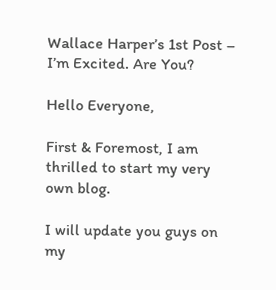Wallace Harper’s 1st Post – I’m Excited. Are You?

Hello Everyone,

First & Foremost, I am thrilled to start my very own blog.

I will update you guys on my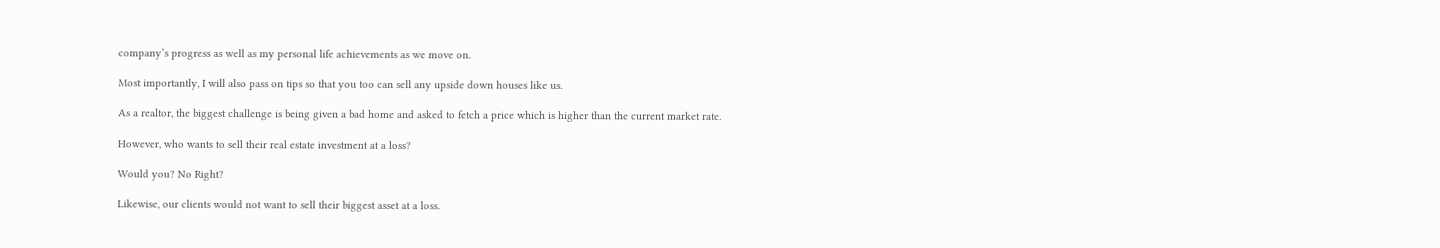company’s progress as well as my personal life achievements as we move on.

Most importantly, I will also pass on tips so that you too can sell any upside down houses like us.

As a realtor, the biggest challenge is being given a bad home and asked to fetch a price which is higher than the current market rate.

However, who wants to sell their real estate investment at a loss?

Would you? No Right?

Likewise, our clients would not want to sell their biggest asset at a loss.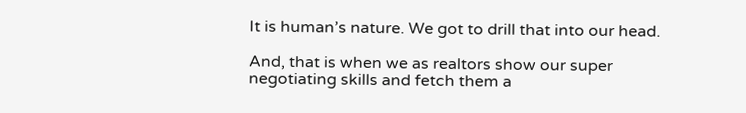It is human’s nature. We got to drill that into our head.

And, that is when we as realtors show our super negotiating skills and fetch them a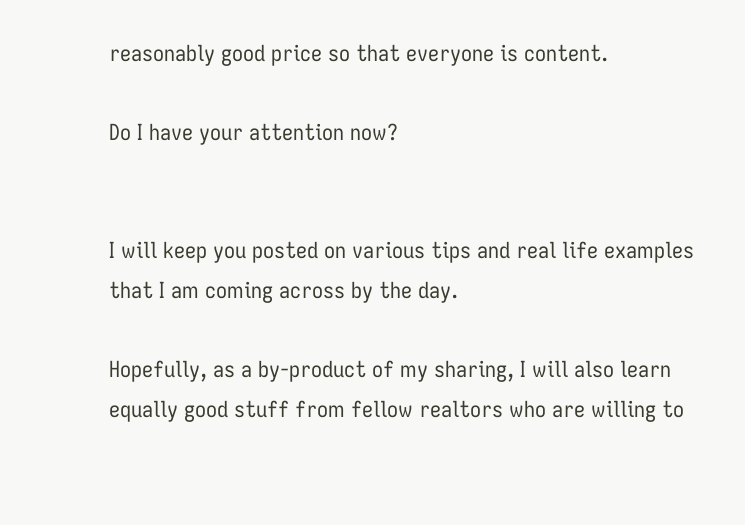reasonably good price so that everyone is content.

Do I have your attention now?


I will keep you posted on various tips and real life examples that I am coming across by the day.

Hopefully, as a by-product of my sharing, I will also learn equally good stuff from fellow realtors who are willing to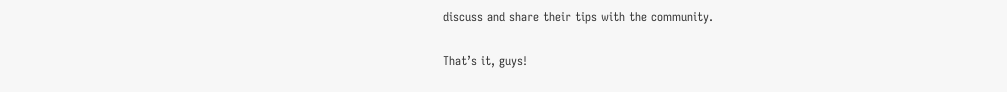discuss and share their tips with the community.

That’s it, guys!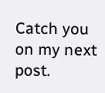Catch you on my next post.